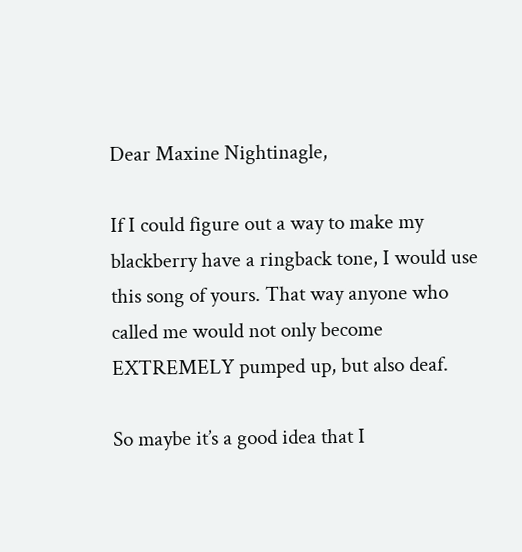Dear Maxine Nightinagle,

If I could figure out a way to make my blackberry have a ringback tone, I would use this song of yours. That way anyone who called me would not only become EXTREMELY pumped up, but also deaf.

So maybe it’s a good idea that I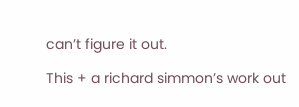can’t figure it out.

This + a richard simmon’s work out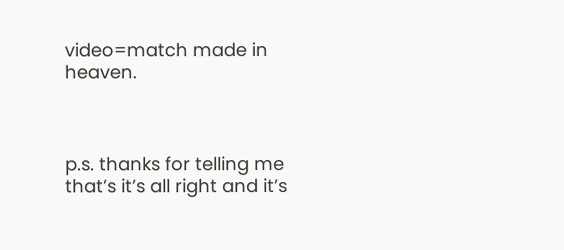video=match made in heaven.



p.s. thanks for telling me that’s it’s all right and it’s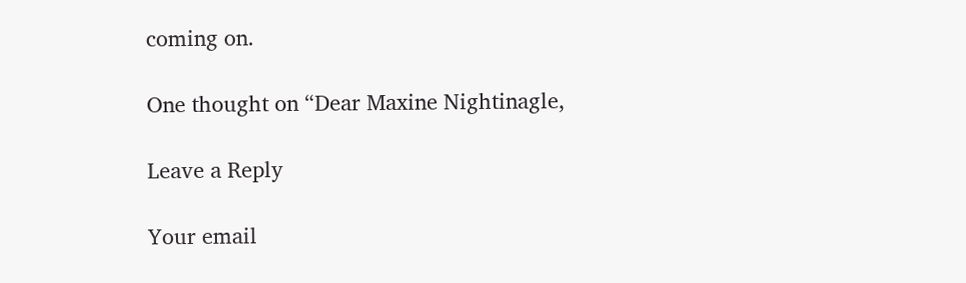coming on.

One thought on “Dear Maxine Nightinagle,

Leave a Reply

Your email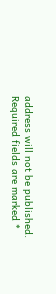address will not be published. Required fields are marked *